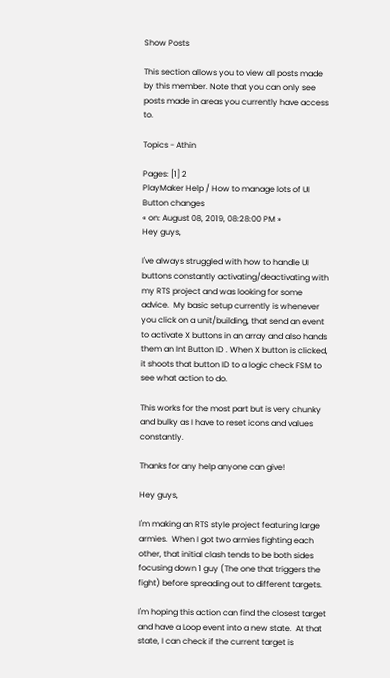Show Posts

This section allows you to view all posts made by this member. Note that you can only see posts made in areas you currently have access to.

Topics - Athin

Pages: [1] 2
PlayMaker Help / How to manage lots of UI Button changes
« on: August 08, 2019, 08:28:00 PM »
Hey guys,

I've always struggled with how to handle UI buttons constantly activating/deactivating with my RTS project and was looking for some advice.  My basic setup currently is whenever you click on a unit/building, that send an event to activate X buttons in an array and also hands them an Int Button ID . When X button is clicked, it shoots that button ID to a logic check FSM to see what action to do.

This works for the most part but is very chunky and bulky as I have to reset icons and values constantly.

Thanks for any help anyone can give!

Hey guys,

I'm making an RTS style project featuring large armies.  When I got two armies fighting each other, that initial clash tends to be both sides focusing down 1 guy (The one that triggers the fight) before spreading out to different targets.

I'm hoping this action can find the closest target and have a Loop event into a new state.  At that state, I can check if the current target is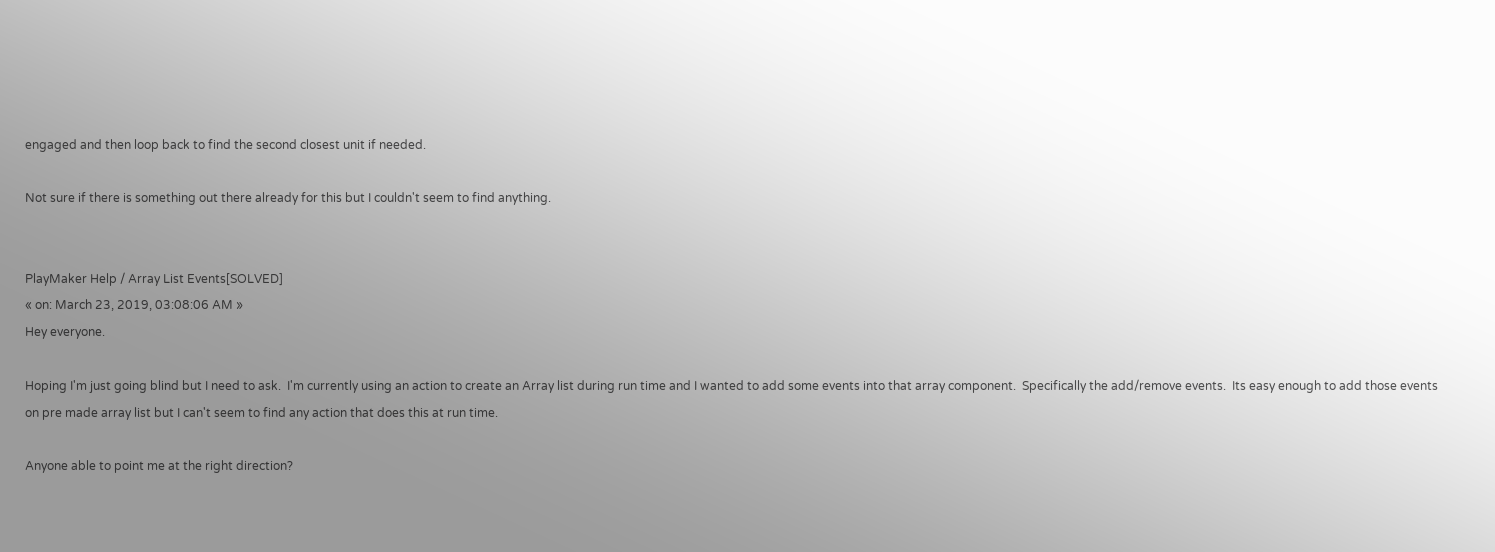engaged and then loop back to find the second closest unit if needed.

Not sure if there is something out there already for this but I couldn't seem to find anything.


PlayMaker Help / Array List Events[SOLVED]
« on: March 23, 2019, 03:08:06 AM »
Hey everyone.

Hoping I'm just going blind but I need to ask.  I'm currently using an action to create an Array list during run time and I wanted to add some events into that array component.  Specifically the add/remove events.  Its easy enough to add those events on pre made array list but I can't seem to find any action that does this at run time.

Anyone able to point me at the right direction?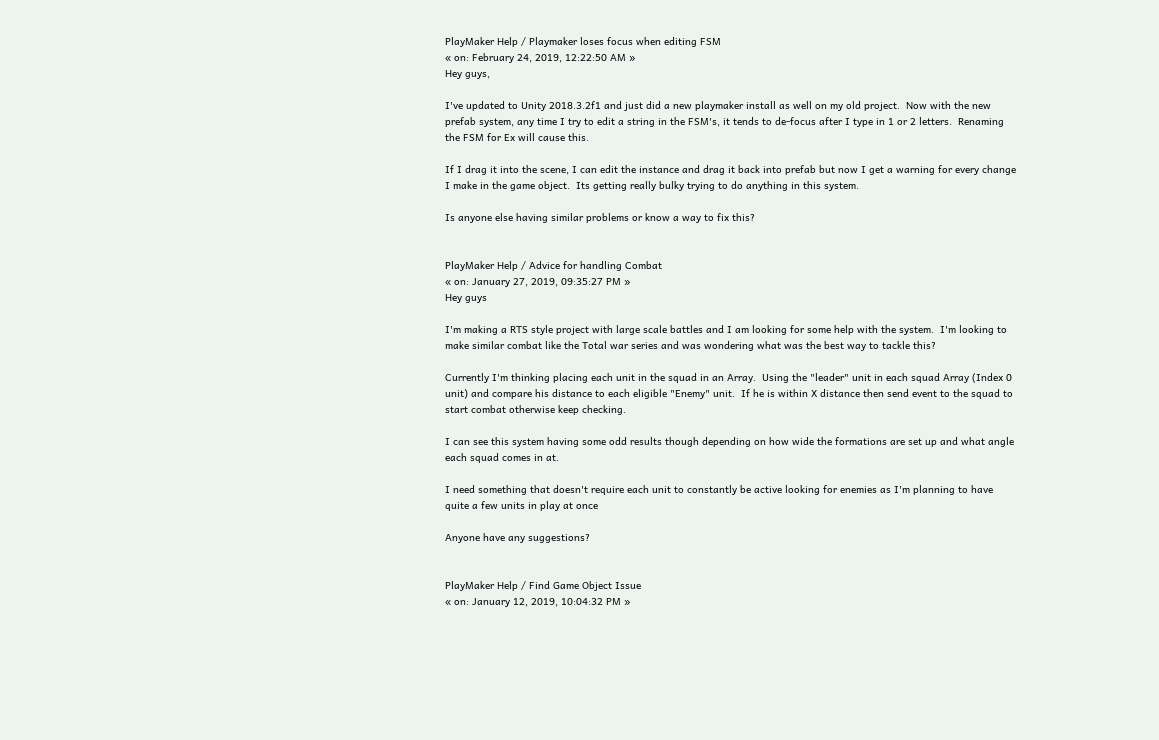PlayMaker Help / Playmaker loses focus when editing FSM
« on: February 24, 2019, 12:22:50 AM »
Hey guys,

I've updated to Unity 2018.3.2f1 and just did a new playmaker install as well on my old project.  Now with the new prefab system, any time I try to edit a string in the FSM's, it tends to de-focus after I type in 1 or 2 letters.  Renaming the FSM for Ex will cause this.

If I drag it into the scene, I can edit the instance and drag it back into prefab but now I get a warning for every change I make in the game object.  Its getting really bulky trying to do anything in this system.

Is anyone else having similar problems or know a way to fix this?


PlayMaker Help / Advice for handling Combat
« on: January 27, 2019, 09:35:27 PM »
Hey guys

I'm making a RTS style project with large scale battles and I am looking for some help with the system.  I'm looking to make similar combat like the Total war series and was wondering what was the best way to tackle this?

Currently I'm thinking placing each unit in the squad in an Array.  Using the "leader" unit in each squad Array (Index 0 unit) and compare his distance to each eligible "Enemy" unit.  If he is within X distance then send event to the squad to start combat otherwise keep checking.

I can see this system having some odd results though depending on how wide the formations are set up and what angle each squad comes in at.

I need something that doesn't require each unit to constantly be active looking for enemies as I'm planning to have quite a few units in play at once

Anyone have any suggestions?


PlayMaker Help / Find Game Object Issue
« on: January 12, 2019, 10:04:32 PM »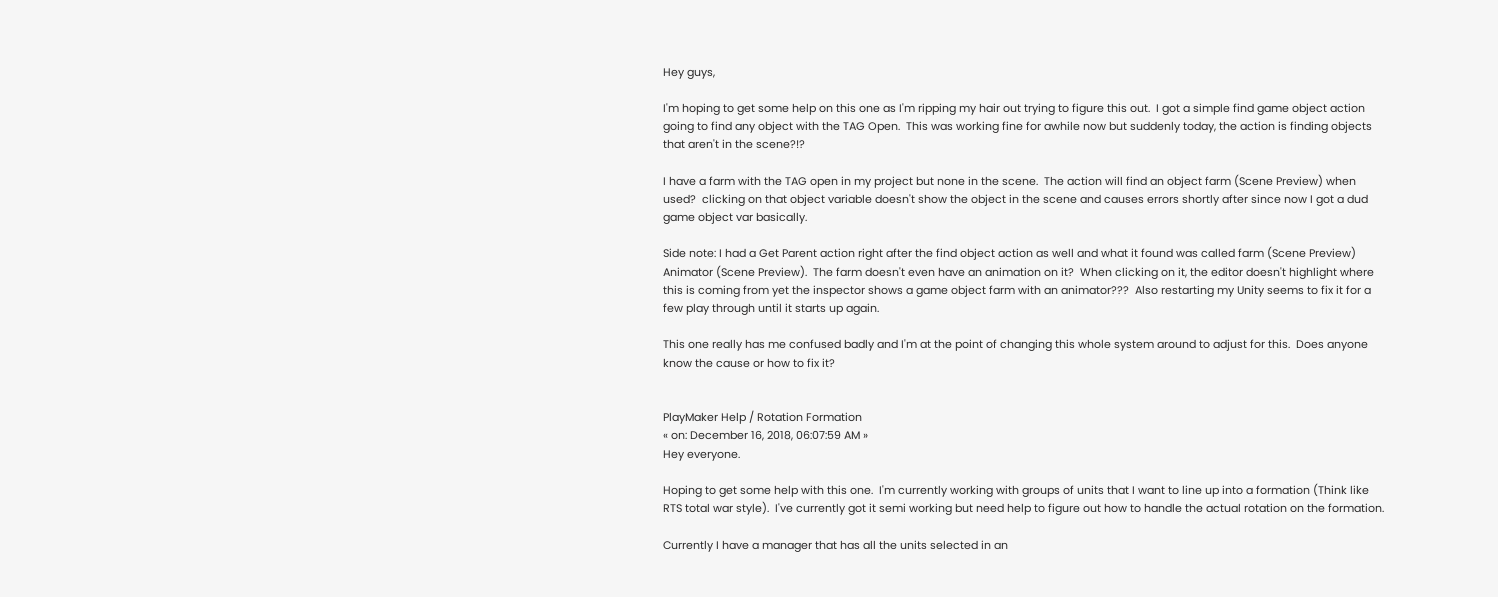Hey guys,

I'm hoping to get some help on this one as I'm ripping my hair out trying to figure this out.  I got a simple find game object action going to find any object with the TAG Open.  This was working fine for awhile now but suddenly today, the action is finding objects that aren't in the scene?!?

I have a farm with the TAG open in my project but none in the scene.  The action will find an object farm (Scene Preview) when used?  clicking on that object variable doesn't show the object in the scene and causes errors shortly after since now I got a dud game object var basically.

Side note: I had a Get Parent action right after the find object action as well and what it found was called farm (Scene Preview) Animator (Scene Preview).  The farm doesn't even have an animation on it?  When clicking on it, the editor doesn't highlight where this is coming from yet the inspector shows a game object farm with an animator???  Also restarting my Unity seems to fix it for a few play through until it starts up again.

This one really has me confused badly and I'm at the point of changing this whole system around to adjust for this.  Does anyone know the cause or how to fix it?


PlayMaker Help / Rotation Formation
« on: December 16, 2018, 06:07:59 AM »
Hey everyone.

Hoping to get some help with this one.  I'm currently working with groups of units that I want to line up into a formation (Think like RTS total war style).  I've currently got it semi working but need help to figure out how to handle the actual rotation on the formation.

Currently I have a manager that has all the units selected in an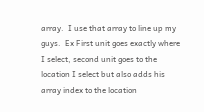array.  I use that array to line up my guys.  Ex First unit goes exactly where I select, second unit goes to the location I select but also adds his array index to the location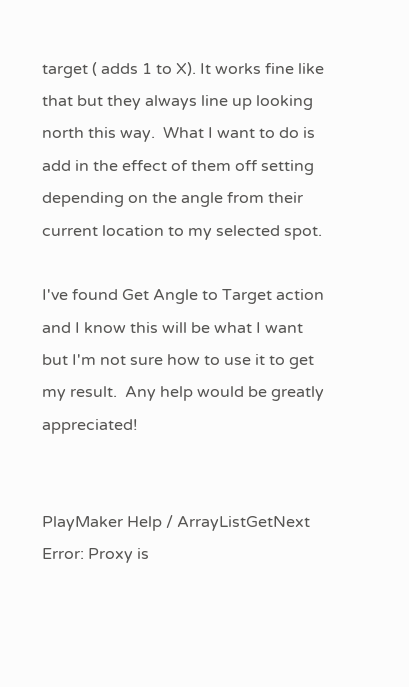target ( adds 1 to X). It works fine like that but they always line up looking north this way.  What I want to do is add in the effect of them off setting depending on the angle from their current location to my selected spot.

I've found Get Angle to Target action and I know this will be what I want but I'm not sure how to use it to get my result.  Any help would be greatly appreciated!


PlayMaker Help / ArrayListGetNext Error: Proxy is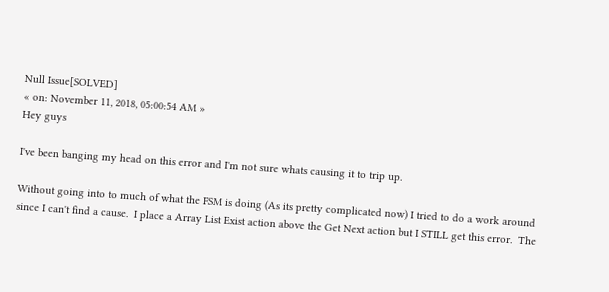Null Issue[SOLVED]
« on: November 11, 2018, 05:00:54 AM »
Hey guys

I've been banging my head on this error and I'm not sure whats causing it to trip up.

Without going into to much of what the FSM is doing (As its pretty complicated now) I tried to do a work around since I can't find a cause.  I place a Array List Exist action above the Get Next action but I STILL get this error.  The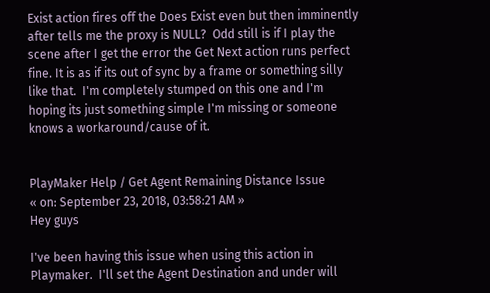Exist action fires off the Does Exist even but then imminently after tells me the proxy is NULL?  Odd still is if I play the scene after I get the error the Get Next action runs perfect fine. It is as if its out of sync by a frame or something silly like that.  I'm completely stumped on this one and I'm hoping its just something simple I'm missing or someone knows a workaround/cause of it.


PlayMaker Help / Get Agent Remaining Distance Issue
« on: September 23, 2018, 03:58:21 AM »
Hey guys

I've been having this issue when using this action in Playmaker.  I'll set the Agent Destination and under will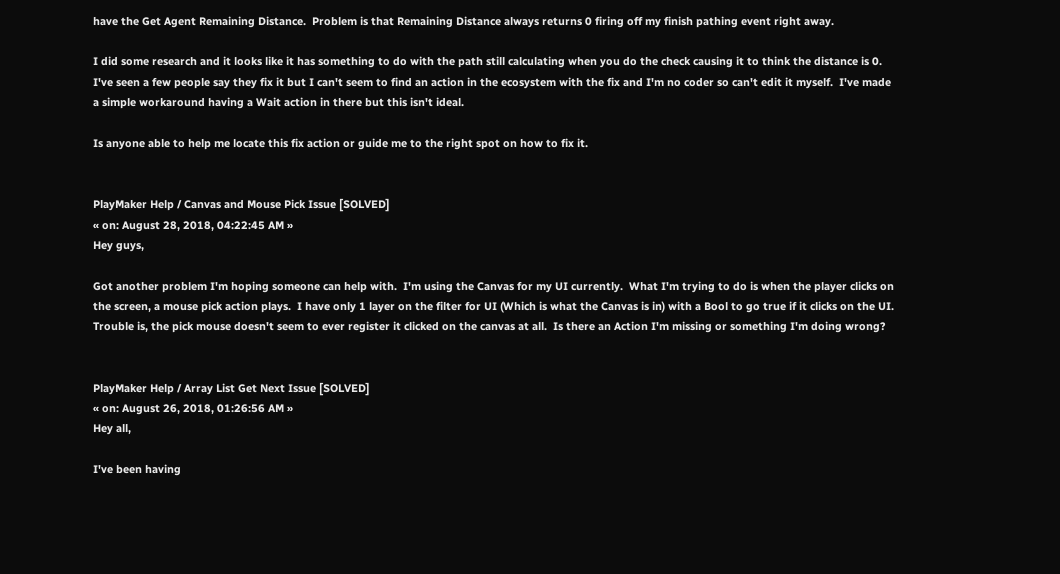have the Get Agent Remaining Distance.  Problem is that Remaining Distance always returns 0 firing off my finish pathing event right away.

I did some research and it looks like it has something to do with the path still calculating when you do the check causing it to think the distance is 0.  I've seen a few people say they fix it but I can't seem to find an action in the ecosystem with the fix and I'm no coder so can't edit it myself.  I've made a simple workaround having a Wait action in there but this isn't ideal.

Is anyone able to help me locate this fix action or guide me to the right spot on how to fix it.


PlayMaker Help / Canvas and Mouse Pick Issue [SOLVED]
« on: August 28, 2018, 04:22:45 AM »
Hey guys,

Got another problem I'm hoping someone can help with.  I'm using the Canvas for my UI currently.  What I'm trying to do is when the player clicks on the screen, a mouse pick action plays.  I have only 1 layer on the filter for UI (Which is what the Canvas is in) with a Bool to go true if it clicks on the UI.  Trouble is, the pick mouse doesn't seem to ever register it clicked on the canvas at all.  Is there an Action I'm missing or something I'm doing wrong?


PlayMaker Help / Array List Get Next Issue [SOLVED]
« on: August 26, 2018, 01:26:56 AM »
Hey all,

I've been having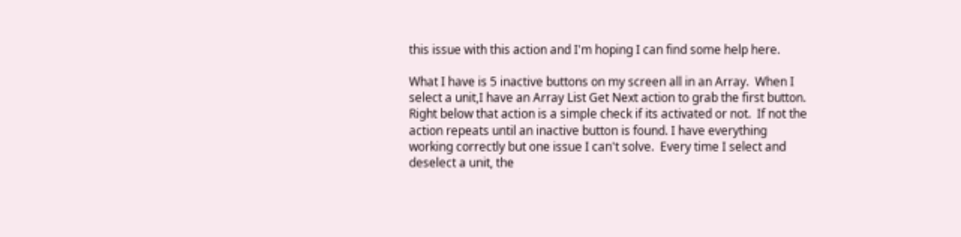this issue with this action and I'm hoping I can find some help here.

What I have is 5 inactive buttons on my screen all in an Array.  When I select a unit,I have an Array List Get Next action to grab the first button.  Right below that action is a simple check if its activated or not.  If not the action repeats until an inactive button is found. I have everything working correctly but one issue I can't solve.  Every time I select and deselect a unit, the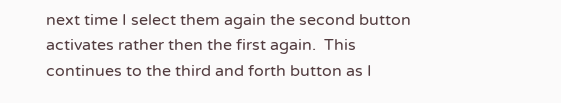next time I select them again the second button activates rather then the first again.  This continues to the third and forth button as I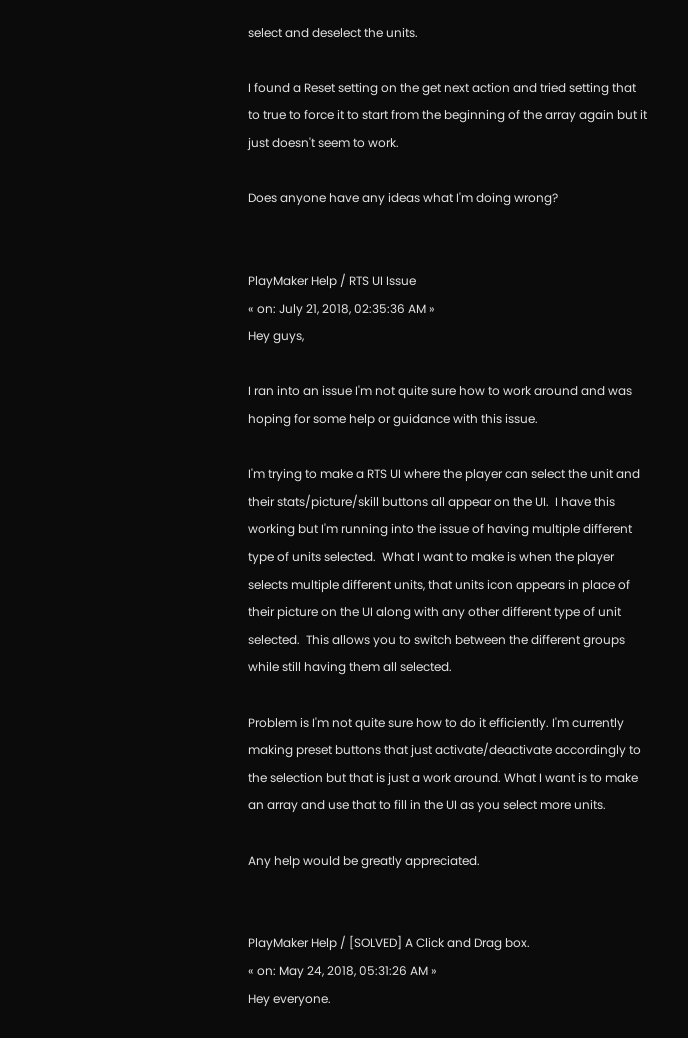select and deselect the units.

I found a Reset setting on the get next action and tried setting that to true to force it to start from the beginning of the array again but it just doesn't seem to work.

Does anyone have any ideas what I'm doing wrong?


PlayMaker Help / RTS UI Issue
« on: July 21, 2018, 02:35:36 AM »
Hey guys,

I ran into an issue I'm not quite sure how to work around and was hoping for some help or guidance with this issue.

I'm trying to make a RTS UI where the player can select the unit and their stats/picture/skill buttons all appear on the UI.  I have this working but I'm running into the issue of having multiple different type of units selected.  What I want to make is when the player selects multiple different units, that units icon appears in place of their picture on the UI along with any other different type of unit selected.  This allows you to switch between the different groups while still having them all selected.

Problem is I'm not quite sure how to do it efficiently. I'm currently making preset buttons that just activate/deactivate accordingly to the selection but that is just a work around. What I want is to make an array and use that to fill in the UI as you select more units.

Any help would be greatly appreciated.


PlayMaker Help / [SOLVED] A Click and Drag box.
« on: May 24, 2018, 05:31:26 AM »
Hey everyone.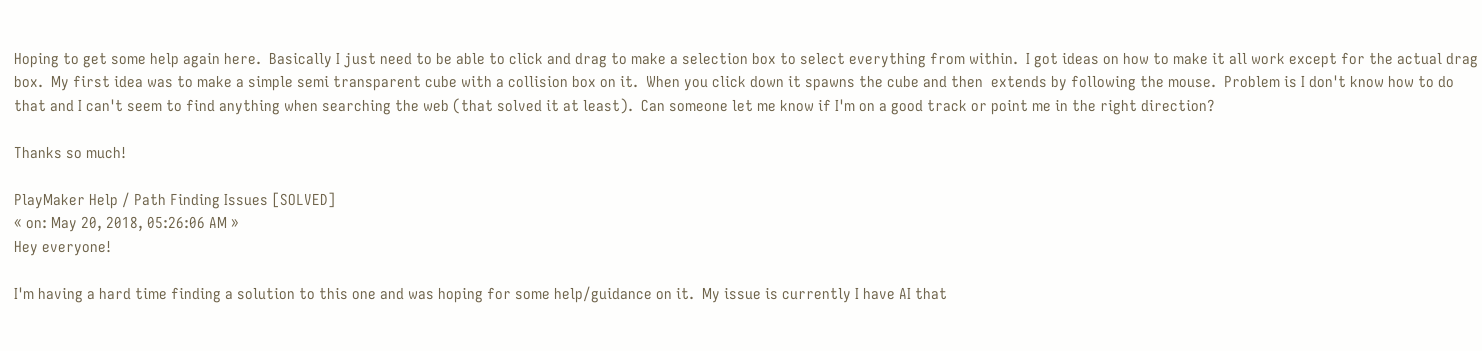Hoping to get some help again here.  Basically I just need to be able to click and drag to make a selection box to select everything from within.  I got ideas on how to make it all work except for the actual drag box.  My first idea was to make a simple semi transparent cube with a collision box on it.  When you click down it spawns the cube and then  extends by following the mouse.  Problem is I don't know how to do that and I can't seem to find anything when searching the web (that solved it at least).  Can someone let me know if I'm on a good track or point me in the right direction?

Thanks so much!

PlayMaker Help / Path Finding Issues [SOLVED]
« on: May 20, 2018, 05:26:06 AM »
Hey everyone!

I'm having a hard time finding a solution to this one and was hoping for some help/guidance on it.  My issue is currently I have AI that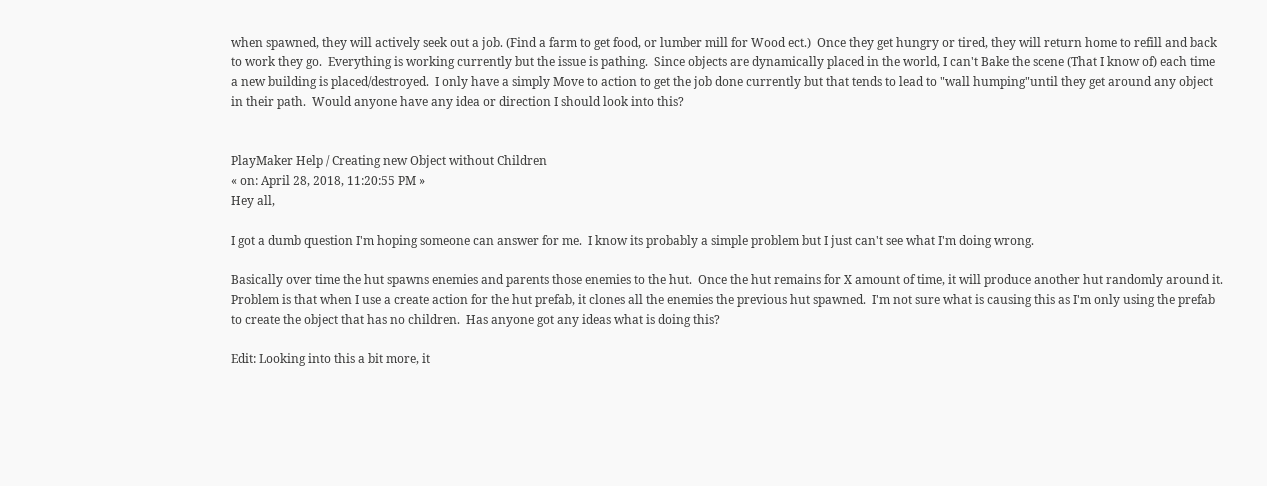when spawned, they will actively seek out a job. (Find a farm to get food, or lumber mill for Wood ect.)  Once they get hungry or tired, they will return home to refill and back to work they go.  Everything is working currently but the issue is pathing.  Since objects are dynamically placed in the world, I can't Bake the scene (That I know of) each time a new building is placed/destroyed.  I only have a simply Move to action to get the job done currently but that tends to lead to "wall humping"until they get around any object in their path.  Would anyone have any idea or direction I should look into this?


PlayMaker Help / Creating new Object without Children
« on: April 28, 2018, 11:20:55 PM »
Hey all,

I got a dumb question I'm hoping someone can answer for me.  I know its probably a simple problem but I just can't see what I'm doing wrong.

Basically over time the hut spawns enemies and parents those enemies to the hut.  Once the hut remains for X amount of time, it will produce another hut randomly around it.  Problem is that when I use a create action for the hut prefab, it clones all the enemies the previous hut spawned.  I'm not sure what is causing this as I'm only using the prefab to create the object that has no children.  Has anyone got any ideas what is doing this?

Edit: Looking into this a bit more, it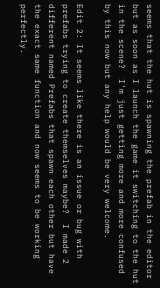seems that the hut is spawning the prefab in the editor but as soon as I launch the game it switching to the hut in the scene?  I'm just getting more and more confused by this now but any help would be very welcome.

Edit 2: It seems like there is an issue or bug with prefabs trying to create themselves maybe?  I made 2 different named Prefabs that spawn each other but have the exact same function and now seems to be working perfectly.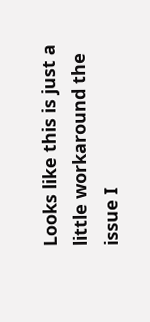Looks like this is just a little workaround the issue I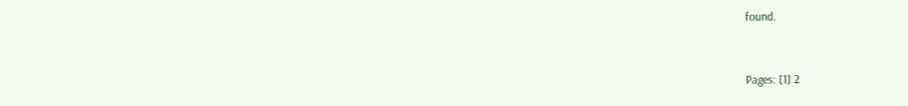found.


Pages: [1] 2